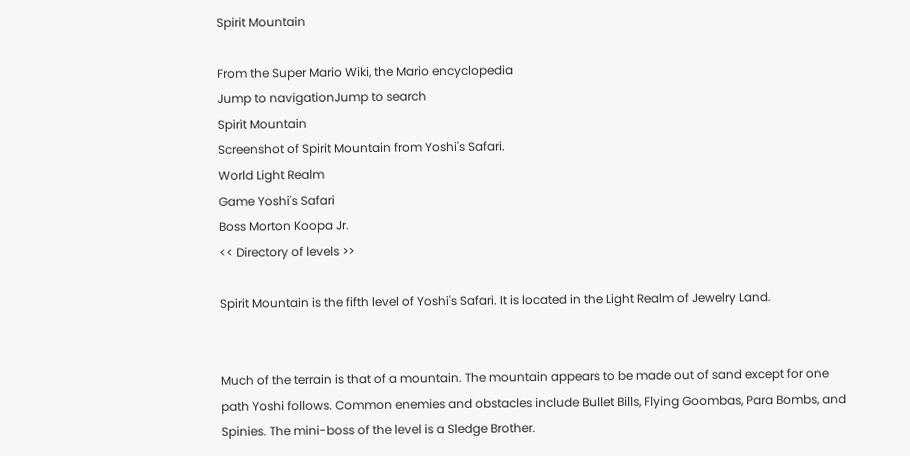Spirit Mountain

From the Super Mario Wiki, the Mario encyclopedia
Jump to navigationJump to search
Spirit Mountain
Screenshot of Spirit Mountain from Yoshi's Safari.
World Light Realm
Game Yoshi's Safari
Boss Morton Koopa Jr.
<< Directory of levels >>

Spirit Mountain is the fifth level of Yoshi's Safari. It is located in the Light Realm of Jewelry Land.


Much of the terrain is that of a mountain. The mountain appears to be made out of sand except for one path Yoshi follows. Common enemies and obstacles include Bullet Bills, Flying Goombas, Para Bombs, and Spinies. The mini-boss of the level is a Sledge Brother.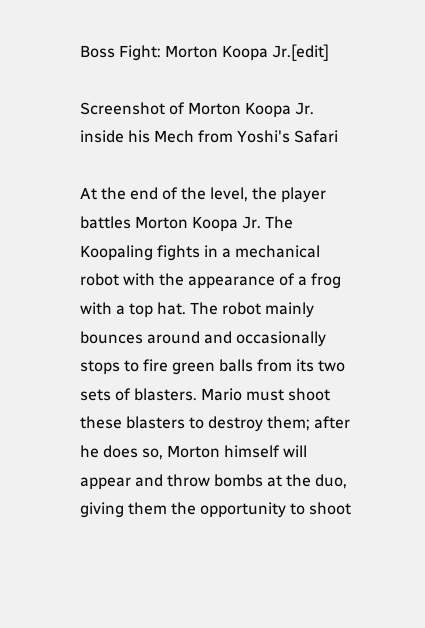Boss Fight: Morton Koopa Jr.[edit]

Screenshot of Morton Koopa Jr. inside his Mech from Yoshi's Safari

At the end of the level, the player battles Morton Koopa Jr. The Koopaling fights in a mechanical robot with the appearance of a frog with a top hat. The robot mainly bounces around and occasionally stops to fire green balls from its two sets of blasters. Mario must shoot these blasters to destroy them; after he does so, Morton himself will appear and throw bombs at the duo, giving them the opportunity to shoot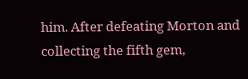him. After defeating Morton and collecting the fifth gem,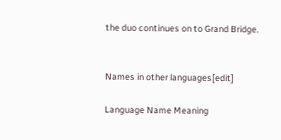the duo continues on to Grand Bridge.


Names in other languages[edit]

Language Name Meaning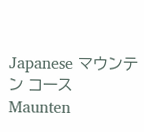Japanese マウンテン コース
Maunten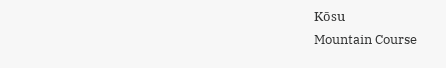Kōsu
Mountain Course